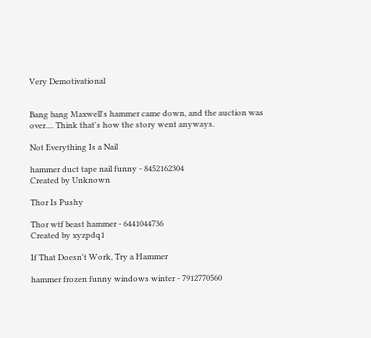Very Demotivational


Bang bang Maxwell's hammer came down, and the auction was over.... Think that's how the story went anyways.

Not Everything Is a Nail

hammer duct tape nail funny - 8452162304
Created by Unknown

Thor Is Pushy

Thor wtf beast hammer - 6441044736
Created by xyzpdq1

If That Doesn't Work, Try a Hammer

hammer frozen funny windows winter - 7912770560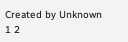Created by Unknown
1 2